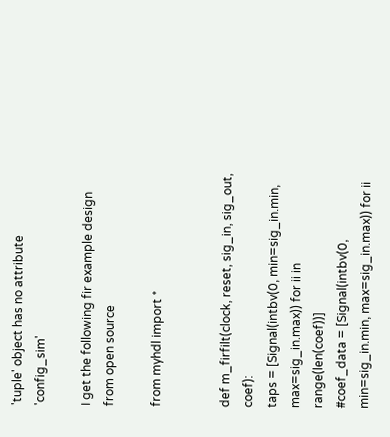'tuple' object has no attribute 'config_sim'

I get the following fir example design from open source

from myhdl import *


def m_firfilt(clock, reset, sig_in, sig_out, coef):
taps = [Signal(intbv(0, min=sig_in.min, max=sig_in.max)) for ii in range(len(coef))]
#coef_data = [Signal(intbv(0, min=sig_in.min, max=sig_in.max)) for ii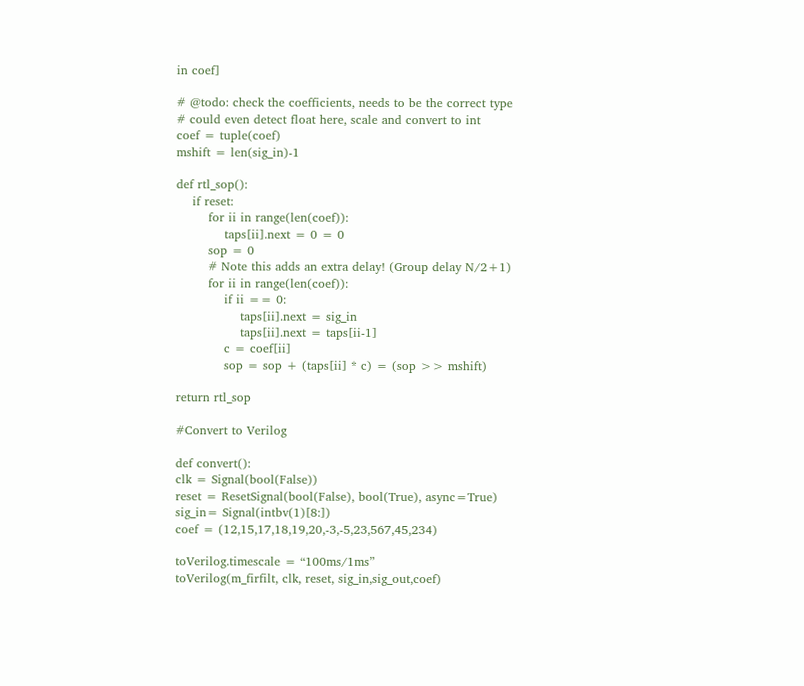in coef]

# @todo: check the coefficients, needs to be the correct type
# could even detect float here, scale and convert to int
coef = tuple(coef)
mshift = len(sig_in)-1

def rtl_sop():
    if reset:
        for ii in range(len(coef)):
            taps[ii].next = 0 = 0
        sop = 0
        # Note this adds an extra delay! (Group delay N/2+1)
        for ii in range(len(coef)):
            if ii == 0:
                taps[ii].next = sig_in
                taps[ii].next = taps[ii-1]
            c = coef[ii]
            sop = sop + (taps[ii] * c) = (sop >> mshift)

return rtl_sop

#Convert to Verilog

def convert():
clk = Signal(bool(False))
reset = ResetSignal(bool(False), bool(True), async=True)
sig_in= Signal(intbv(1)[8:])
coef = (12,15,17,18,19,20,-3,-5,23,567,45,234)

toVerilog.timescale = “100ms/1ms”
toVerilog(m_firfilt, clk, reset, sig_in,sig_out,coef)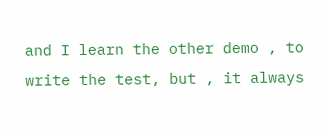and I learn the other demo , to write the test, but , it always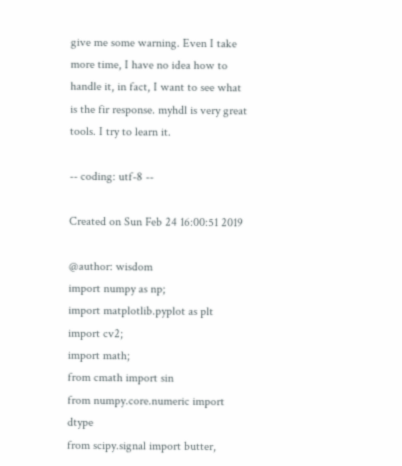give me some warning. Even I take more time, I have no idea how to handle it, in fact, I want to see what is the fir response. myhdl is very great tools. I try to learn it.

-- coding: utf-8 --

Created on Sun Feb 24 16:00:51 2019

@author: wisdom
import numpy as np;
import matplotlib.pyplot as plt
import cv2;
import math;
from cmath import sin
from numpy.core.numeric import dtype
from scipy.signal import butter,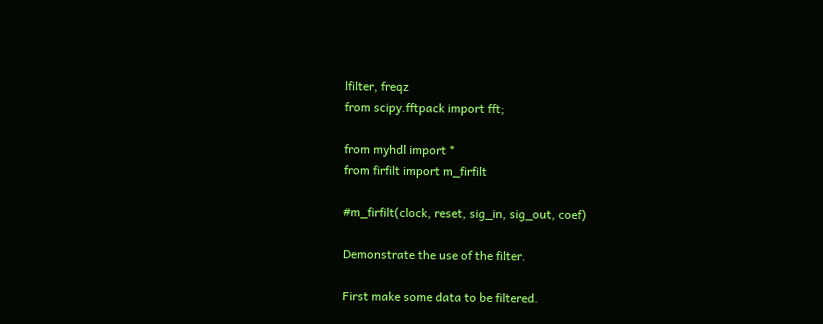lfilter, freqz
from scipy.fftpack import fft;

from myhdl import *
from firfilt import m_firfilt

#m_firfilt(clock, reset, sig_in, sig_out, coef)

Demonstrate the use of the filter.

First make some data to be filtered.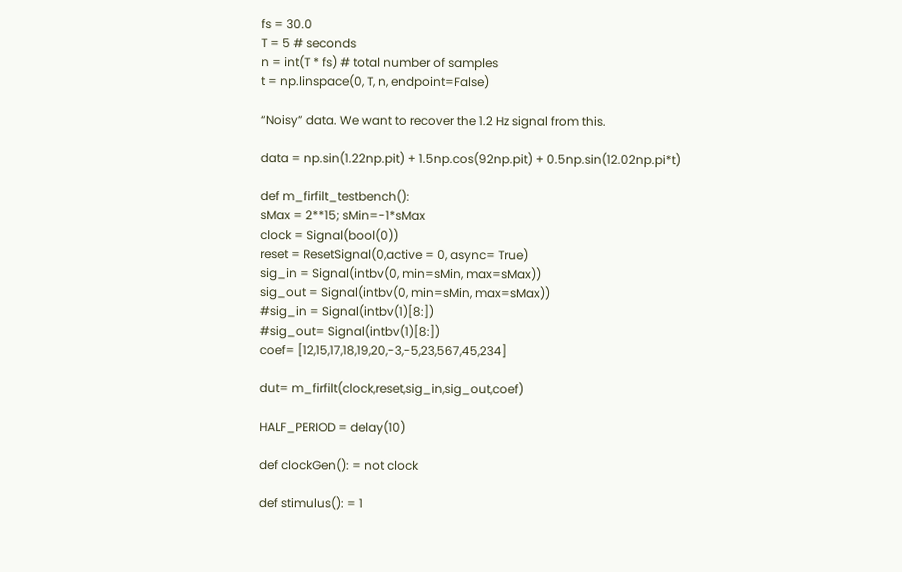fs = 30.0
T = 5 # seconds
n = int(T * fs) # total number of samples
t = np.linspace(0, T, n, endpoint=False)

“Noisy” data. We want to recover the 1.2 Hz signal from this.

data = np.sin(1.22np.pit) + 1.5np.cos(92np.pit) + 0.5np.sin(12.02np.pi*t)

def m_firfilt_testbench():
sMax = 2**15; sMin=-1*sMax
clock = Signal(bool(0))
reset = ResetSignal(0,active = 0, async= True)
sig_in = Signal(intbv(0, min=sMin, max=sMax))
sig_out = Signal(intbv(0, min=sMin, max=sMax))
#sig_in = Signal(intbv(1)[8:])
#sig_out= Signal(intbv(1)[8:])
coef= [12,15,17,18,19,20,-3,-5,23,567,45,234]

dut= m_firfilt(clock,reset,sig_in,sig_out,coef)

HALF_PERIOD = delay(10)

def clockGen(): = not clock

def stimulus(): = 1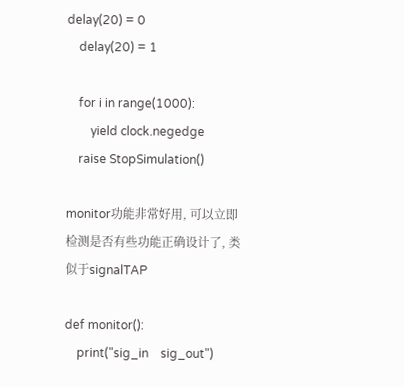delay(20) = 0
    delay(20) = 1

    for i in range(1000):
        yield clock.negedge
    raise StopSimulation()

monitor功能非常好用, 可以立即检测是否有些功能正确设计了, 类似于signalTAP

def monitor():
    print("sig_in    sig_out")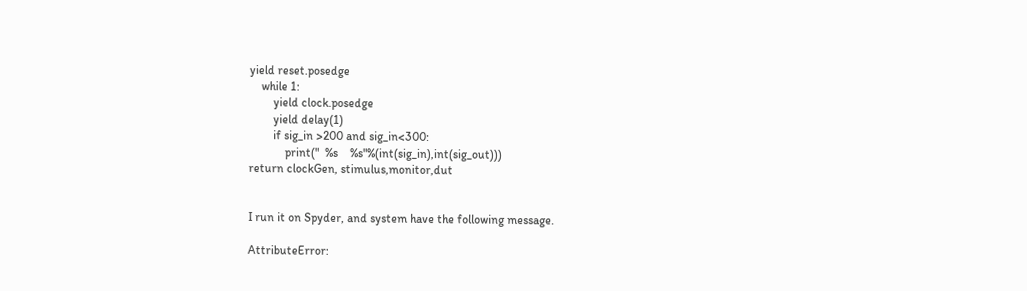yield reset.posedge
    while 1:
        yield clock.posedge
        yield delay(1)
        if sig_in >200 and sig_in<300:
            print("  %s    %s"%(int(sig_in),int(sig_out)))
return clockGen, stimulus,monitor,dut


I run it on Spyder, and system have the following message.

AttributeError: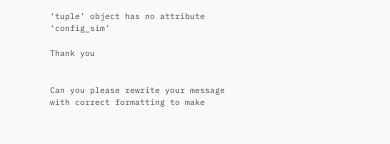‘tuple’ object has no attribute ‘config_sim’

Thank you


Can you please rewrite your message with correct formatting to make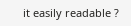it easily readable ?